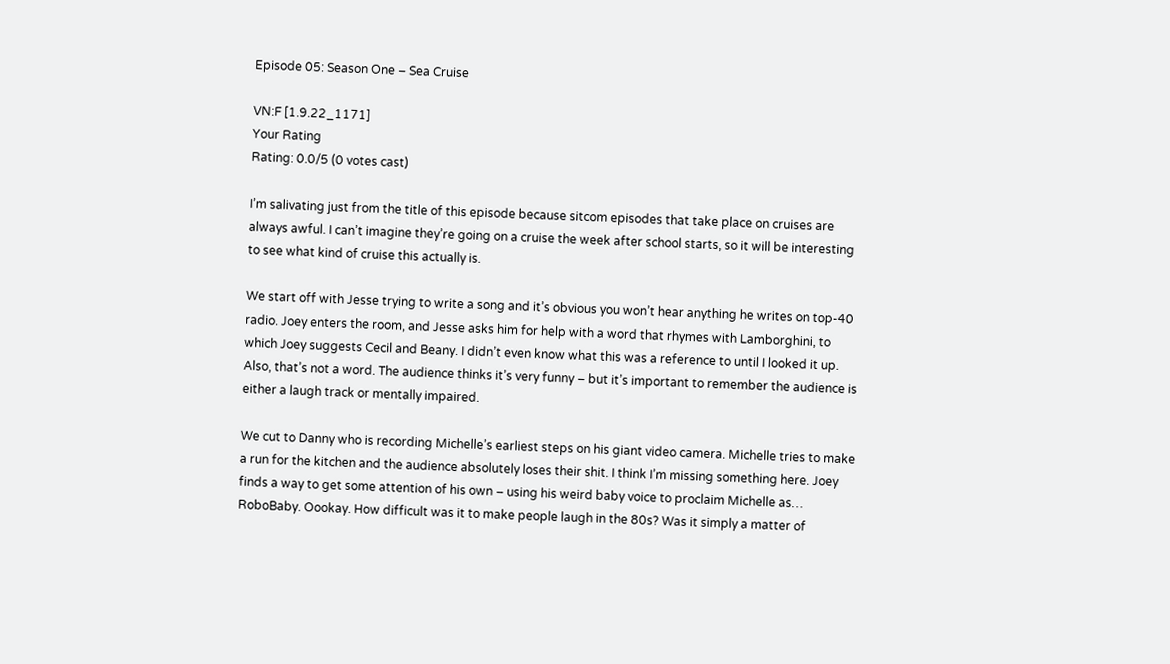Episode 05: Season One – Sea Cruise

VN:F [1.9.22_1171]
Your Rating
Rating: 0.0/5 (0 votes cast)

I’m salivating just from the title of this episode because sitcom episodes that take place on cruises are always awful. I can’t imagine they’re going on a cruise the week after school starts, so it will be interesting to see what kind of cruise this actually is.

We start off with Jesse trying to write a song and it’s obvious you won’t hear anything he writes on top-40 radio. Joey enters the room, and Jesse asks him for help with a word that rhymes with Lamborghini, to which Joey suggests Cecil and Beany. I didn’t even know what this was a reference to until I looked it up. Also, that’s not a word. The audience thinks it’s very funny – but it’s important to remember the audience is either a laugh track or mentally impaired.

We cut to Danny who is recording Michelle’s earliest steps on his giant video camera. Michelle tries to make a run for the kitchen and the audience absolutely loses their shit. I think I’m missing something here. Joey finds a way to get some attention of his own – using his weird baby voice to proclaim Michelle as… RoboBaby. Oookay. How difficult was it to make people laugh in the 80s? Was it simply a matter of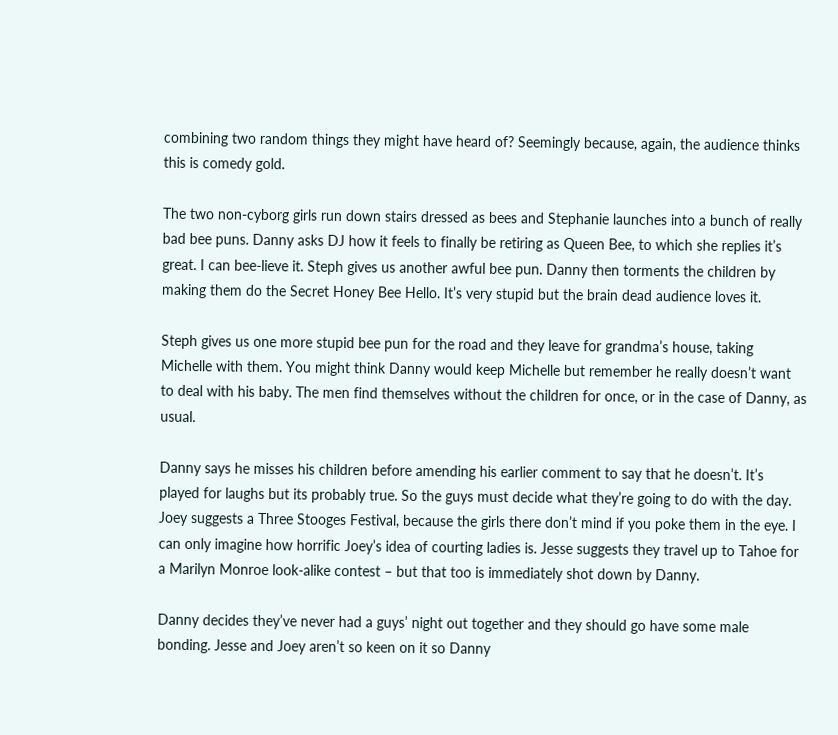combining two random things they might have heard of? Seemingly because, again, the audience thinks this is comedy gold.

The two non-cyborg girls run down stairs dressed as bees and Stephanie launches into a bunch of really bad bee puns. Danny asks DJ how it feels to finally be retiring as Queen Bee, to which she replies it’s great. I can bee-lieve it. Steph gives us another awful bee pun. Danny then torments the children by making them do the Secret Honey Bee Hello. It’s very stupid but the brain dead audience loves it.

Steph gives us one more stupid bee pun for the road and they leave for grandma’s house, taking Michelle with them. You might think Danny would keep Michelle but remember he really doesn’t want to deal with his baby. The men find themselves without the children for once, or in the case of Danny, as usual.

Danny says he misses his children before amending his earlier comment to say that he doesn’t. It’s played for laughs but its probably true. So the guys must decide what they’re going to do with the day. Joey suggests a Three Stooges Festival, because the girls there don’t mind if you poke them in the eye. I can only imagine how horrific Joey’s idea of courting ladies is. Jesse suggests they travel up to Tahoe for a Marilyn Monroe look-alike contest – but that too is immediately shot down by Danny.

Danny decides they’ve never had a guys’ night out together and they should go have some male bonding. Jesse and Joey aren’t so keen on it so Danny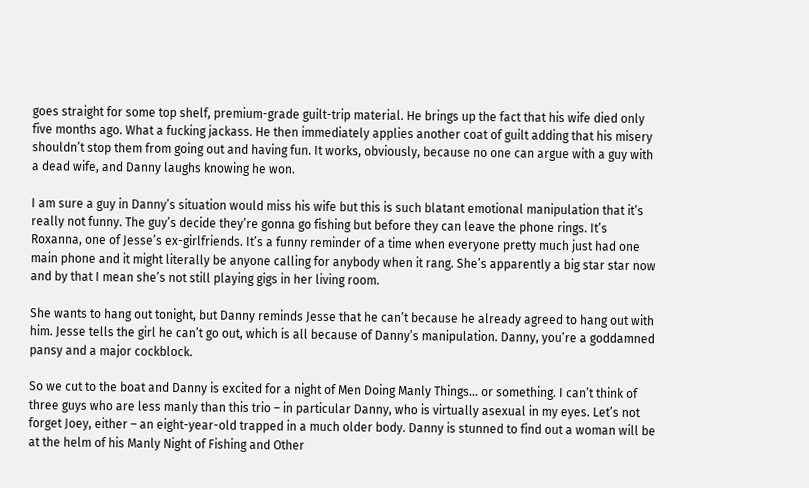goes straight for some top shelf, premium-grade guilt-trip material. He brings up the fact that his wife died only five months ago. What a fucking jackass. He then immediately applies another coat of guilt adding that his misery shouldn’t stop them from going out and having fun. It works, obviously, because no one can argue with a guy with a dead wife, and Danny laughs knowing he won.

I am sure a guy in Danny’s situation would miss his wife but this is such blatant emotional manipulation that it’s really not funny. The guy’s decide they’re gonna go fishing but before they can leave the phone rings. It’s Roxanna, one of Jesse’s ex-girlfriends. It’s a funny reminder of a time when everyone pretty much just had one main phone and it might literally be anyone calling for anybody when it rang. She’s apparently a big star star now and by that I mean she’s not still playing gigs in her living room.

She wants to hang out tonight, but Danny reminds Jesse that he can’t because he already agreed to hang out with him. Jesse tells the girl he can’t go out, which is all because of Danny’s manipulation. Danny, you’re a goddamned pansy and a major cockblock.

So we cut to the boat and Danny is excited for a night of Men Doing Manly Things… or something. I can’t think of three guys who are less manly than this trio – in particular Danny, who is virtually asexual in my eyes. Let’s not forget Joey, either – an eight-year-old trapped in a much older body. Danny is stunned to find out a woman will be at the helm of his Manly Night of Fishing and Other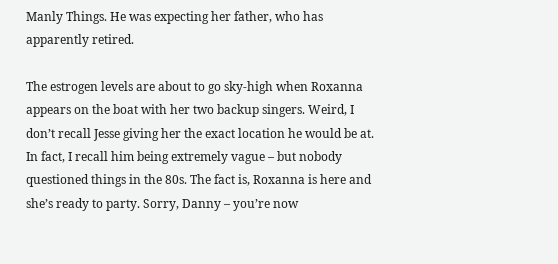Manly Things. He was expecting her father, who has apparently retired.

The estrogen levels are about to go sky-high when Roxanna appears on the boat with her two backup singers. Weird, I don’t recall Jesse giving her the exact location he would be at. In fact, I recall him being extremely vague – but nobody questioned things in the 80s. The fact is, Roxanna is here and she’s ready to party. Sorry, Danny – you’re now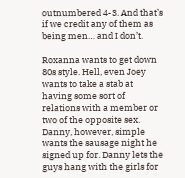outnumbered 4-3. And that’s if we credit any of them as being men… and I don’t.

Roxanna wants to get down 80s style. Hell, even Joey wants to take a stab at having some sort of relations with a member or two of the opposite sex. Danny, however, simple wants the sausage night he signed up for. Danny lets the guys hang with the girls for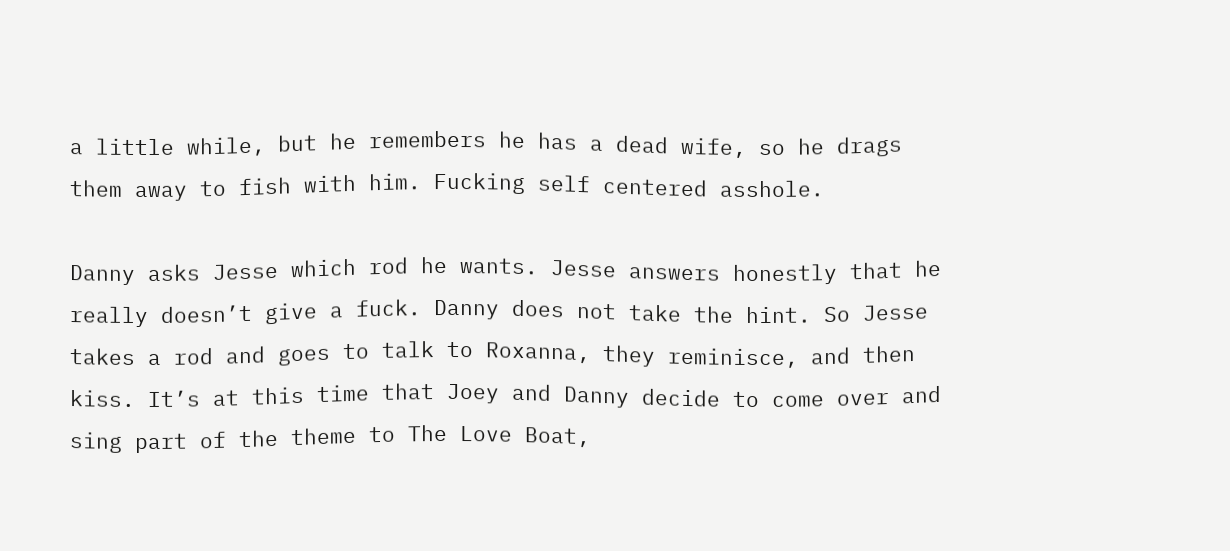a little while, but he remembers he has a dead wife, so he drags them away to fish with him. Fucking self centered asshole.

Danny asks Jesse which rod he wants. Jesse answers honestly that he really doesn’t give a fuck. Danny does not take the hint. So Jesse takes a rod and goes to talk to Roxanna, they reminisce, and then kiss. It’s at this time that Joey and Danny decide to come over and sing part of the theme to The Love Boat,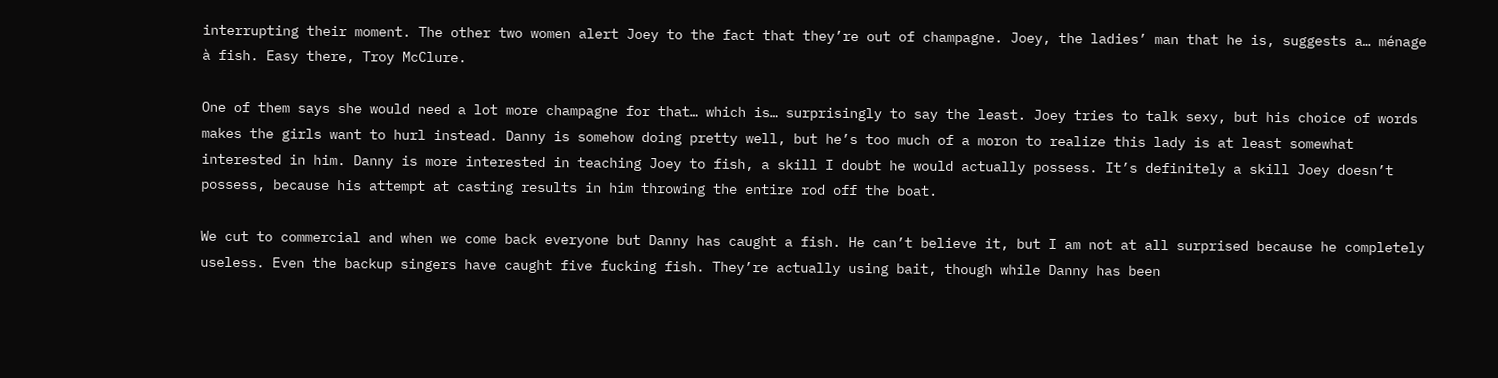interrupting their moment. The other two women alert Joey to the fact that they’re out of champagne. Joey, the ladies’ man that he is, suggests a… ménage à fish. Easy there, Troy McClure.

One of them says she would need a lot more champagne for that… which is… surprisingly to say the least. Joey tries to talk sexy, but his choice of words makes the girls want to hurl instead. Danny is somehow doing pretty well, but he’s too much of a moron to realize this lady is at least somewhat interested in him. Danny is more interested in teaching Joey to fish, a skill I doubt he would actually possess. It’s definitely a skill Joey doesn’t possess, because his attempt at casting results in him throwing the entire rod off the boat.

We cut to commercial and when we come back everyone but Danny has caught a fish. He can’t believe it, but I am not at all surprised because he completely useless. Even the backup singers have caught five fucking fish. They’re actually using bait, though while Danny has been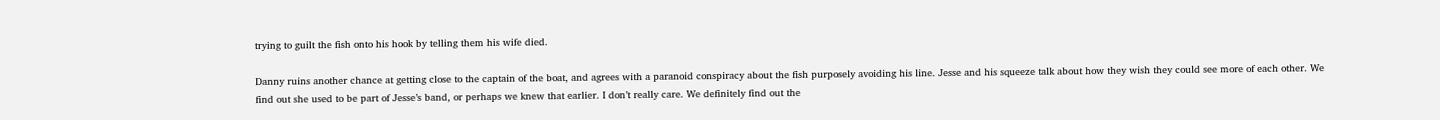trying to guilt the fish onto his hook by telling them his wife died.

Danny ruins another chance at getting close to the captain of the boat, and agrees with a paranoid conspiracy about the fish purposely avoiding his line. Jesse and his squeeze talk about how they wish they could see more of each other. We find out she used to be part of Jesse’s band, or perhaps we knew that earlier. I don’t really care. We definitely find out the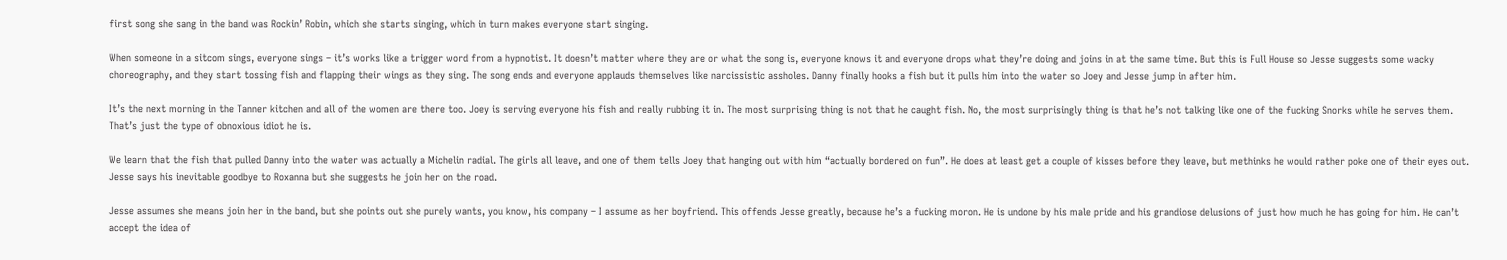first song she sang in the band was Rockin’ Robin, which she starts singing, which in turn makes everyone start singing.

When someone in a sitcom sings, everyone sings – it’s works like a trigger word from a hypnotist. It doesn’t matter where they are or what the song is, everyone knows it and everyone drops what they’re doing and joins in at the same time. But this is Full House so Jesse suggests some wacky choreography, and they start tossing fish and flapping their wings as they sing. The song ends and everyone applauds themselves like narcissistic assholes. Danny finally hooks a fish but it pulls him into the water so Joey and Jesse jump in after him.

It’s the next morning in the Tanner kitchen and all of the women are there too. Joey is serving everyone his fish and really rubbing it in. The most surprising thing is not that he caught fish. No, the most surprisingly thing is that he’s not talking like one of the fucking Snorks while he serves them. That’s just the type of obnoxious idiot he is.

We learn that the fish that pulled Danny into the water was actually a Michelin radial. The girls all leave, and one of them tells Joey that hanging out with him “actually bordered on fun”. He does at least get a couple of kisses before they leave, but methinks he would rather poke one of their eyes out. Jesse says his inevitable goodbye to Roxanna but she suggests he join her on the road.

Jesse assumes she means join her in the band, but she points out she purely wants, you know, his company – I assume as her boyfriend. This offends Jesse greatly, because he’s a fucking moron. He is undone by his male pride and his grandiose delusions of just how much he has going for him. He can’t accept the idea of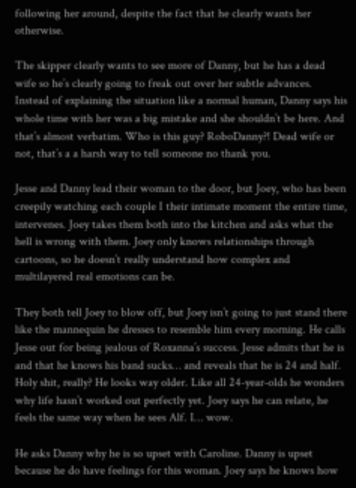following her around, despite the fact that he clearly wants her otherwise.

The skipper clearly wants to see more of Danny, but he has a dead wife so he’s clearly going to freak out over her subtle advances. Instead of explaining the situation like a normal human, Danny says his whole time with her was a big mistake and she shouldn’t be here. And that’s almost verbatim. Who is this guy? RoboDanny?! Dead wife or not, that’s a a harsh way to tell someone no thank you.

Jesse and Danny lead their woman to the door, but Joey, who has been creepily watching each couple I their intimate moment the entire time, intervenes. Joey takes them both into the kitchen and asks what the hell is wrong with them. Joey only knows relationships through cartoons, so he doesn’t really understand how complex and multilayered real emotions can be.

They both tell Joey to blow off, but Joey isn’t going to just stand there like the mannequin he dresses to resemble him every morning. He calls Jesse out for being jealous of Roxanna’s success. Jesse admits that he is and that he knows his band sucks… and reveals that he is 24 and half. Holy shit, really? He looks way older. Like all 24-year-olds he wonders why life hasn’t worked out perfectly yet. Joey says he can relate, he feels the same way when he sees Alf. I… wow.

He asks Danny why he is so upset with Caroline. Danny is upset because he do have feelings for this woman. Joey says he knows how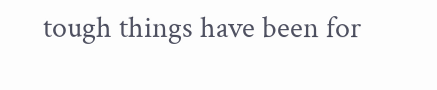tough things have been for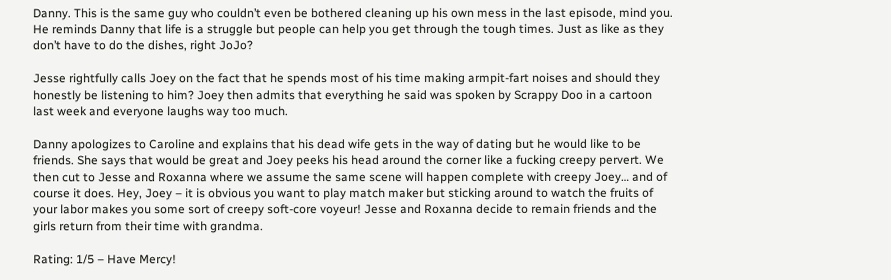Danny. This is the same guy who couldn’t even be bothered cleaning up his own mess in the last episode, mind you. He reminds Danny that life is a struggle but people can help you get through the tough times. Just as like as they don’t have to do the dishes, right JoJo?

Jesse rightfully calls Joey on the fact that he spends most of his time making armpit-fart noises and should they honestly be listening to him? Joey then admits that everything he said was spoken by Scrappy Doo in a cartoon last week and everyone laughs way too much.

Danny apologizes to Caroline and explains that his dead wife gets in the way of dating but he would like to be friends. She says that would be great and Joey peeks his head around the corner like a fucking creepy pervert. We then cut to Jesse and Roxanna where we assume the same scene will happen complete with creepy Joey… and of course it does. Hey, Joey – it is obvious you want to play match maker but sticking around to watch the fruits of your labor makes you some sort of creepy soft-core voyeur! Jesse and Roxanna decide to remain friends and the girls return from their time with grandma.

Rating: 1/5 – Have Mercy!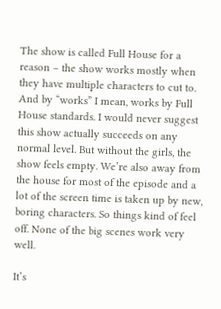The show is called Full House for a reason – the show works mostly when they have multiple characters to cut to. And by “works” I mean, works by Full House standards. I would never suggest this show actually succeeds on any normal level. But without the girls, the show feels empty. We’re also away from the house for most of the episode and a lot of the screen time is taken up by new, boring characters. So things kind of feel off. None of the big scenes work very well.

It’s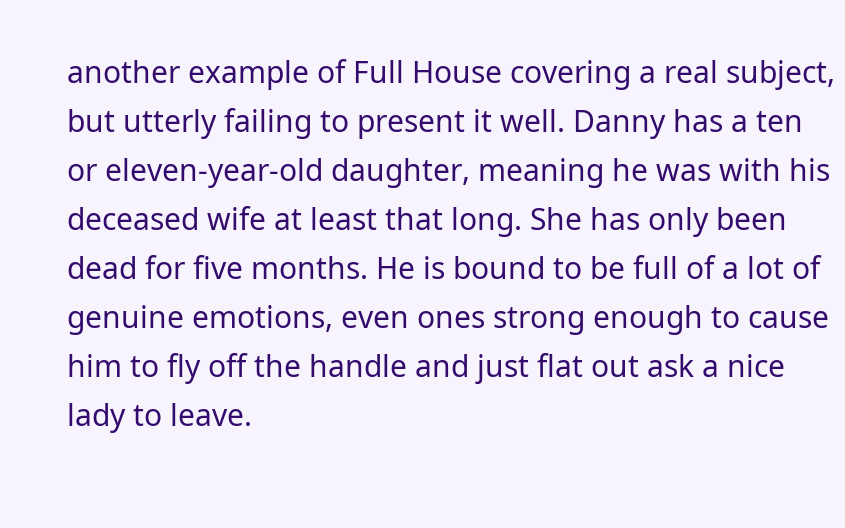another example of Full House covering a real subject, but utterly failing to present it well. Danny has a ten or eleven-year-old daughter, meaning he was with his deceased wife at least that long. She has only been dead for five months. He is bound to be full of a lot of genuine emotions, even ones strong enough to cause him to fly off the handle and just flat out ask a nice lady to leave.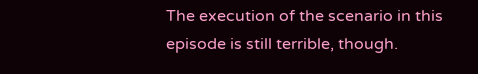The execution of the scenario in this episode is still terrible, though.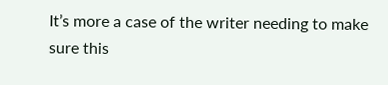It’s more a case of the writer needing to make sure this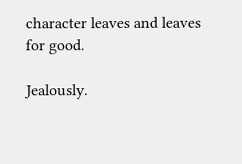character leaves and leaves for good.

Jealously.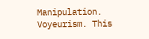Manipulation. Voyeurism. This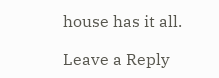house has it all.

Leave a Reply